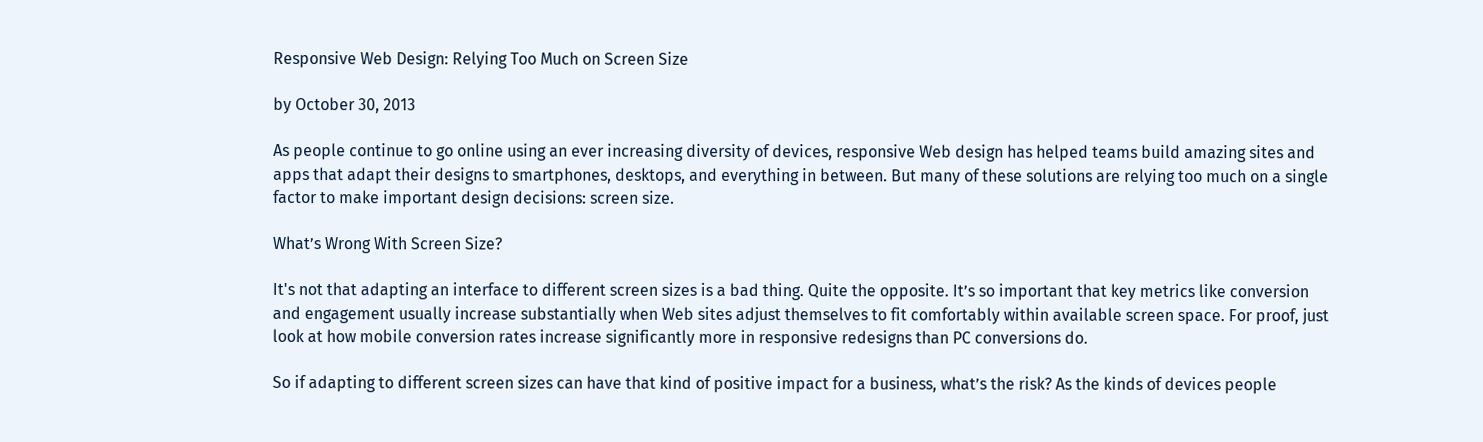Responsive Web Design: Relying Too Much on Screen Size

by October 30, 2013

As people continue to go online using an ever increasing diversity of devices, responsive Web design has helped teams build amazing sites and apps that adapt their designs to smartphones, desktops, and everything in between. But many of these solutions are relying too much on a single factor to make important design decisions: screen size.

What’s Wrong With Screen Size?

It's not that adapting an interface to different screen sizes is a bad thing. Quite the opposite. It’s so important that key metrics like conversion and engagement usually increase substantially when Web sites adjust themselves to fit comfortably within available screen space. For proof, just look at how mobile conversion rates increase significantly more in responsive redesigns than PC conversions do.

So if adapting to different screen sizes can have that kind of positive impact for a business, what’s the risk? As the kinds of devices people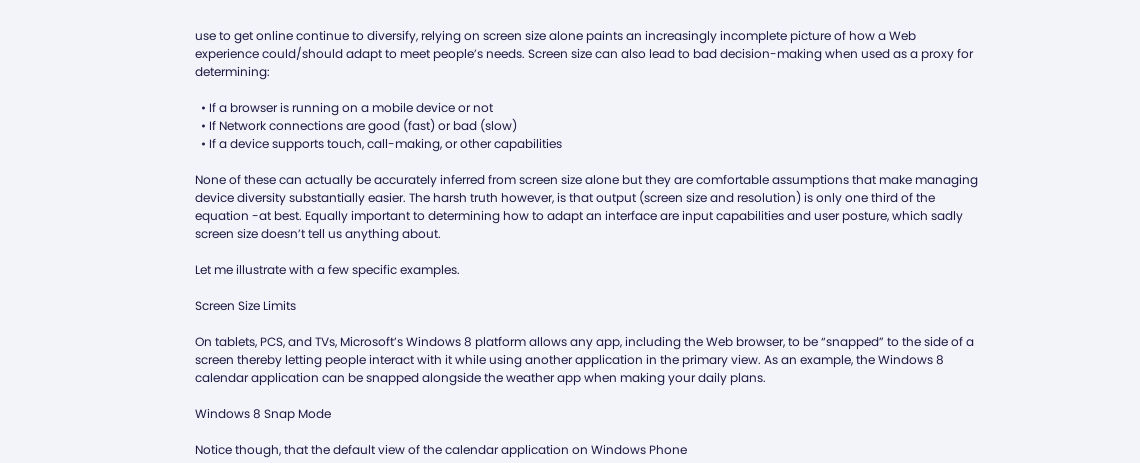use to get online continue to diversify, relying on screen size alone paints an increasingly incomplete picture of how a Web experience could/should adapt to meet people’s needs. Screen size can also lead to bad decision-making when used as a proxy for determining:

  • If a browser is running on a mobile device or not
  • If Network connections are good (fast) or bad (slow)
  • If a device supports touch, call-making, or other capabilities

None of these can actually be accurately inferred from screen size alone but they are comfortable assumptions that make managing device diversity substantially easier. The harsh truth however, is that output (screen size and resolution) is only one third of the equation -at best. Equally important to determining how to adapt an interface are input capabilities and user posture, which sadly screen size doesn’t tell us anything about.

Let me illustrate with a few specific examples.

Screen Size Limits

On tablets, PCS, and TVs, Microsoft’s Windows 8 platform allows any app, including the Web browser, to be “snapped” to the side of a screen thereby letting people interact with it while using another application in the primary view. As an example, the Windows 8 calendar application can be snapped alongside the weather app when making your daily plans.

Windows 8 Snap Mode

Notice though, that the default view of the calendar application on Windows Phone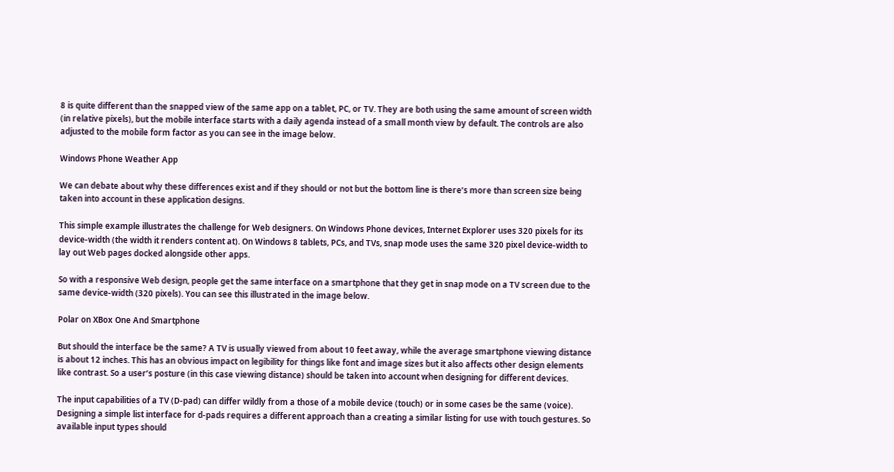8 is quite different than the snapped view of the same app on a tablet, PC, or TV. They are both using the same amount of screen width (in relative pixels), but the mobile interface starts with a daily agenda instead of a small month view by default. The controls are also adjusted to the mobile form factor as you can see in the image below.

Windows Phone Weather App

We can debate about why these differences exist and if they should or not but the bottom line is there’s more than screen size being taken into account in these application designs.

This simple example illustrates the challenge for Web designers. On Windows Phone devices, Internet Explorer uses 320 pixels for its device-width (the width it renders content at). On Windows 8 tablets, PCs, and TVs, snap mode uses the same 320 pixel device-width to lay out Web pages docked alongside other apps.

So with a responsive Web design, people get the same interface on a smartphone that they get in snap mode on a TV screen due to the same device-width (320 pixels). You can see this illustrated in the image below.

Polar on XBox One And Smartphone

But should the interface be the same? A TV is usually viewed from about 10 feet away, while the average smartphone viewing distance is about 12 inches. This has an obvious impact on legibility for things like font and image sizes but it also affects other design elements like contrast. So a user’s posture (in this case viewing distance) should be taken into account when designing for different devices.

The input capabilities of a TV (D-pad) can differ wildly from a those of a mobile device (touch) or in some cases be the same (voice). Designing a simple list interface for d-pads requires a different approach than a creating a similar listing for use with touch gestures. So available input types should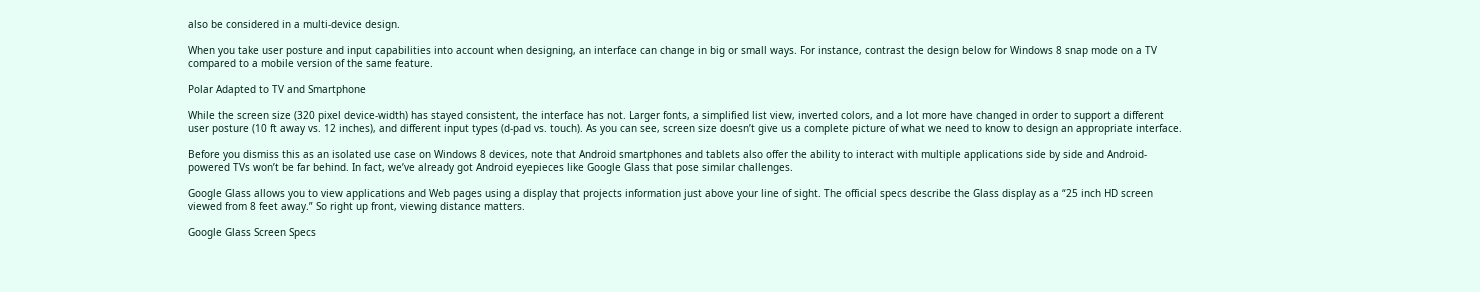also be considered in a multi-device design.

When you take user posture and input capabilities into account when designing, an interface can change in big or small ways. For instance, contrast the design below for Windows 8 snap mode on a TV compared to a mobile version of the same feature.

Polar Adapted to TV and Smartphone

While the screen size (320 pixel device-width) has stayed consistent, the interface has not. Larger fonts, a simplified list view, inverted colors, and a lot more have changed in order to support a different user posture (10 ft away vs. 12 inches), and different input types (d-pad vs. touch). As you can see, screen size doesn’t give us a complete picture of what we need to know to design an appropriate interface.

Before you dismiss this as an isolated use case on Windows 8 devices, note that Android smartphones and tablets also offer the ability to interact with multiple applications side by side and Android-powered TVs won’t be far behind. In fact, we’ve already got Android eyepieces like Google Glass that pose similar challenges.

Google Glass allows you to view applications and Web pages using a display that projects information just above your line of sight. The official specs describe the Glass display as a “25 inch HD screen viewed from 8 feet away.” So right up front, viewing distance matters.

Google Glass Screen Specs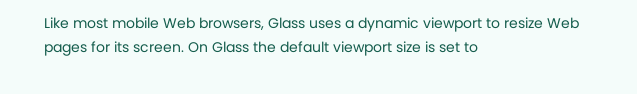Like most mobile Web browsers, Glass uses a dynamic viewport to resize Web pages for its screen. On Glass the default viewport size is set to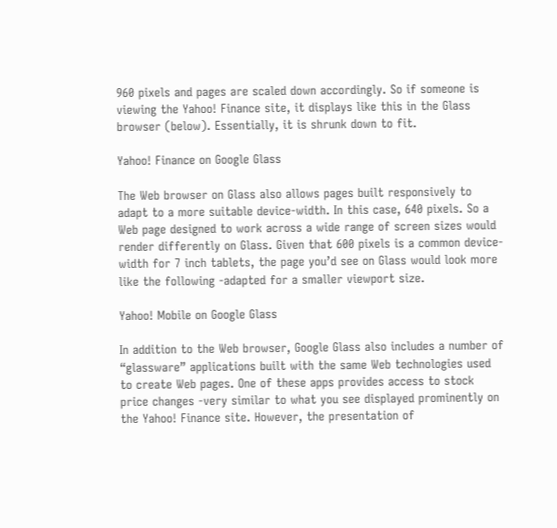960 pixels and pages are scaled down accordingly. So if someone is viewing the Yahoo! Finance site, it displays like this in the Glass browser (below). Essentially, it is shrunk down to fit.

Yahoo! Finance on Google Glass

The Web browser on Glass also allows pages built responsively to adapt to a more suitable device-width. In this case, 640 pixels. So a Web page designed to work across a wide range of screen sizes would render differently on Glass. Given that 600 pixels is a common device-width for 7 inch tablets, the page you’d see on Glass would look more like the following -adapted for a smaller viewport size.

Yahoo! Mobile on Google Glass

In addition to the Web browser, Google Glass also includes a number of “glassware” applications built with the same Web technologies used to create Web pages. One of these apps provides access to stock price changes -very similar to what you see displayed prominently on the Yahoo! Finance site. However, the presentation of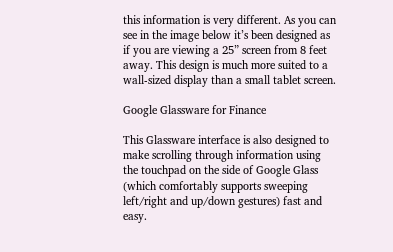this information is very different. As you can see in the image below it’s been designed as if you are viewing a 25” screen from 8 feet away. This design is much more suited to a wall-sized display than a small tablet screen.

Google Glassware for Finance

This Glassware interface is also designed to make scrolling through information using the touchpad on the side of Google Glass (which comfortably supports sweeping left/right and up/down gestures) fast and easy.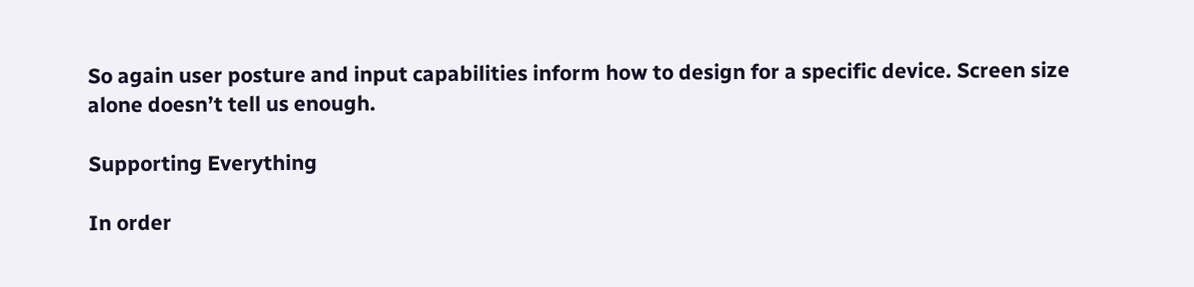So again user posture and input capabilities inform how to design for a specific device. Screen size alone doesn’t tell us enough.

Supporting Everything

In order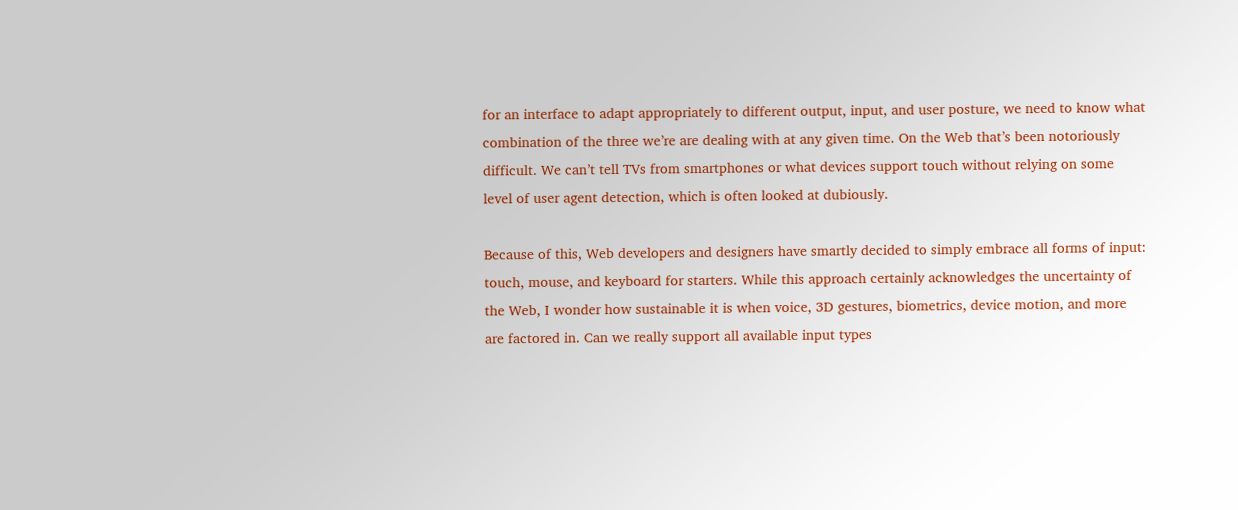for an interface to adapt appropriately to different output, input, and user posture, we need to know what combination of the three we’re are dealing with at any given time. On the Web that’s been notoriously difficult. We can’t tell TVs from smartphones or what devices support touch without relying on some level of user agent detection, which is often looked at dubiously.

Because of this, Web developers and designers have smartly decided to simply embrace all forms of input: touch, mouse, and keyboard for starters. While this approach certainly acknowledges the uncertainty of the Web, I wonder how sustainable it is when voice, 3D gestures, biometrics, device motion, and more are factored in. Can we really support all available input types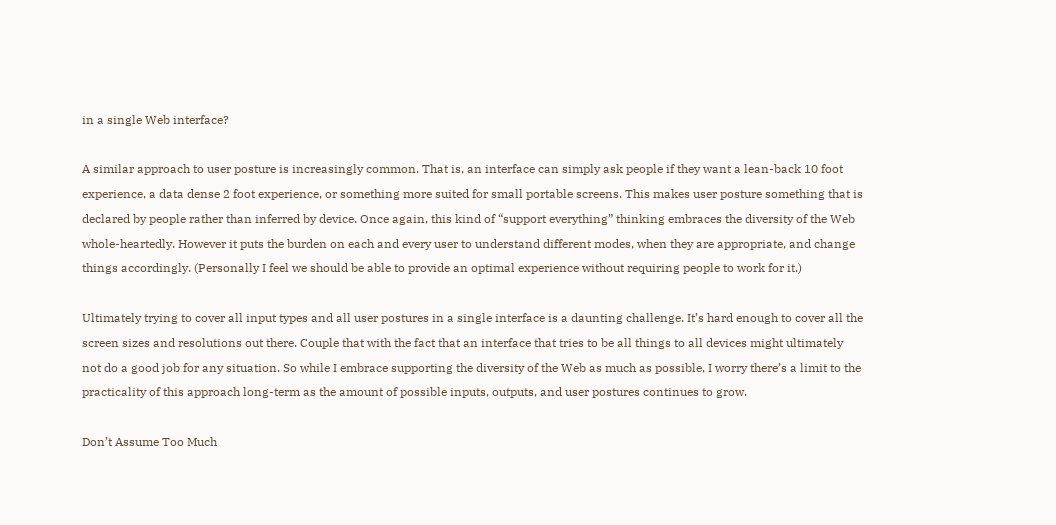in a single Web interface?

A similar approach to user posture is increasingly common. That is, an interface can simply ask people if they want a lean-back 10 foot experience, a data dense 2 foot experience, or something more suited for small portable screens. This makes user posture something that is declared by people rather than inferred by device. Once again, this kind of “support everything” thinking embraces the diversity of the Web whole-heartedly. However it puts the burden on each and every user to understand different modes, when they are appropriate, and change things accordingly. (Personally I feel we should be able to provide an optimal experience without requiring people to work for it.)

Ultimately trying to cover all input types and all user postures in a single interface is a daunting challenge. It’s hard enough to cover all the screen sizes and resolutions out there. Couple that with the fact that an interface that tries to be all things to all devices might ultimately not do a good job for any situation. So while I embrace supporting the diversity of the Web as much as possible, I worry there’s a limit to the practicality of this approach long-term as the amount of possible inputs, outputs, and user postures continues to grow.

Don’t Assume Too Much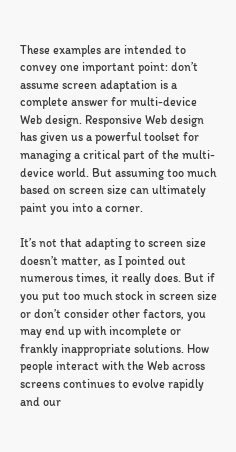These examples are intended to convey one important point: don’t assume screen adaptation is a complete answer for multi-device Web design. Responsive Web design has given us a powerful toolset for managing a critical part of the multi-device world. But assuming too much based on screen size can ultimately paint you into a corner.

It’s not that adapting to screen size doesn’t matter, as I pointed out numerous times, it really does. But if you put too much stock in screen size or don’t consider other factors, you may end up with incomplete or frankly inappropriate solutions. How people interact with the Web across screens continues to evolve rapidly and our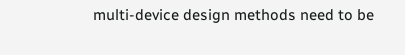multi-device design methods need to be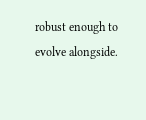robust enough to evolve alongside.